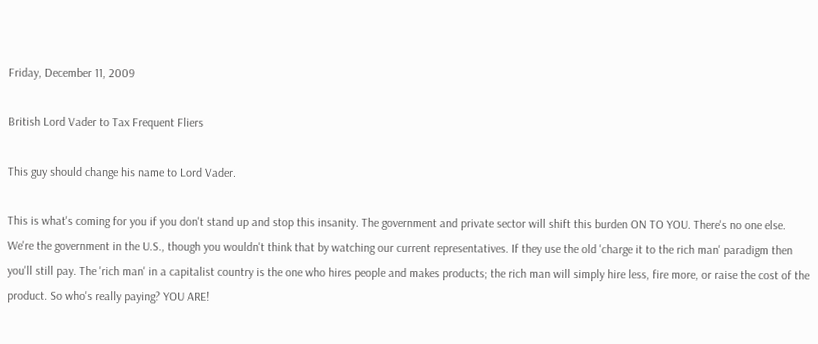Friday, December 11, 2009

British Lord Vader to Tax Frequent Fliers

This guy should change his name to Lord Vader.

This is what's coming for you if you don't stand up and stop this insanity. The government and private sector will shift this burden ON TO YOU. There's no one else. We're the government in the U.S., though you wouldn't think that by watching our current representatives. If they use the old 'charge it to the rich man' paradigm then you'll still pay. The 'rich man' in a capitalist country is the one who hires people and makes products; the rich man will simply hire less, fire more, or raise the cost of the product. So who's really paying? YOU ARE!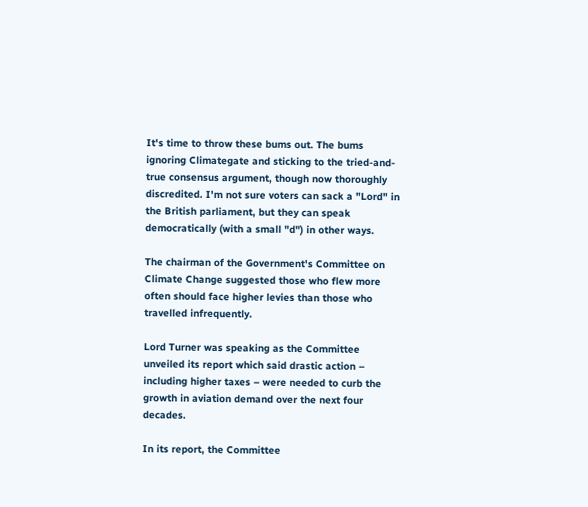It's time to throw these bums out. The bums ignoring Climategate and sticking to the tried-and-true consensus argument, though now thoroughly discredited. I'm not sure voters can sack a "Lord" in the British parliament, but they can speak democratically (with a small "d") in other ways.

The chairman of the Government's Committee on Climate Change suggested those who flew more often should face higher levies than those who travelled infrequently.

Lord Turner was speaking as the Committee unveiled its report which said drastic action – including higher taxes – were needed to curb the growth in aviation demand over the next four decades.

In its report, the Committee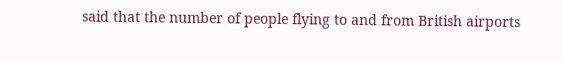said that the number of people flying to and from British airports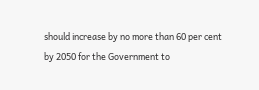should increase by no more than 60 per cent by 2050 for the Government to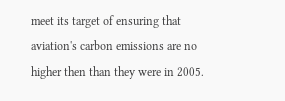meet its target of ensuring that aviation's carbon emissions are no higher then than they were in 2005.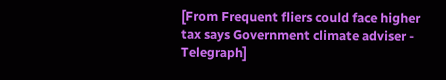[From Frequent fliers could face higher tax says Government climate adviser - Telegraph]